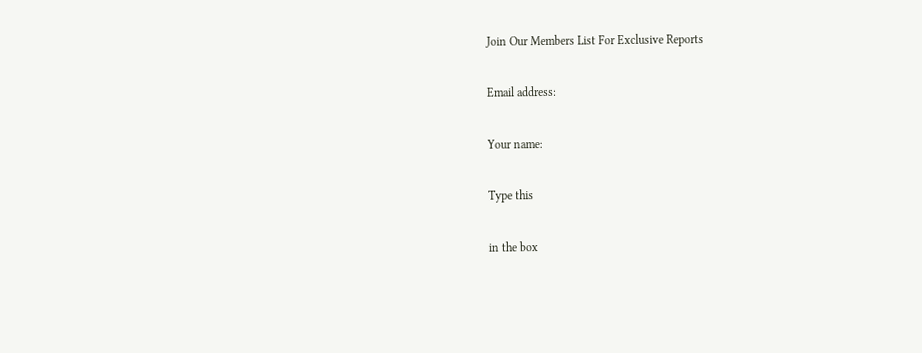Join Our Members List For Exclusive Reports

Email address:

Your name:

Type this

in the box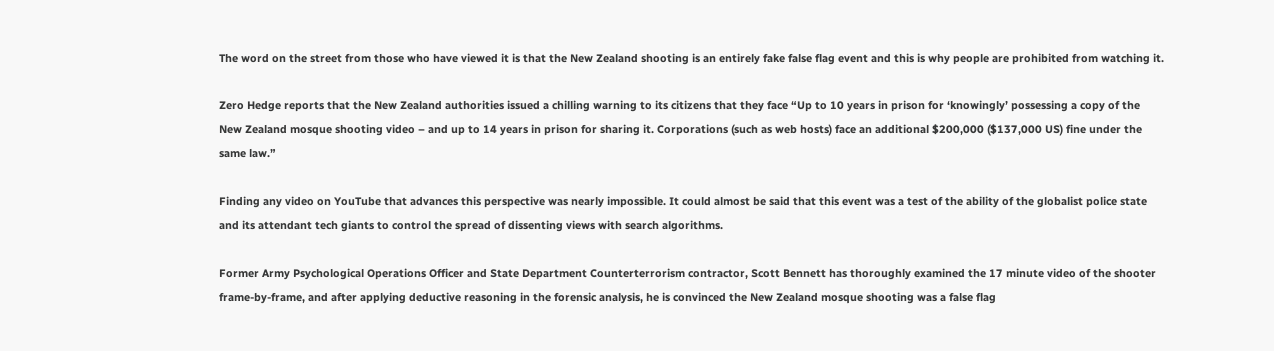The word on the street from those who have viewed it is that the New Zealand shooting is an entirely fake false flag event and this is why people are prohibited from watching it.

Zero Hedge reports that the New Zealand authorities issued a chilling warning to its citizens that they face “Up to 10 years in prison for ‘knowingly’ possessing a copy of the New Zealand mosque shooting video – and up to 14 years in prison for sharing it. Corporations (such as web hosts) face an additional $200,000 ($137,000 US) fine under the same law.”

Finding any video on YouTube that advances this perspective was nearly impossible. It could almost be said that this event was a test of the ability of the globalist police state and its attendant tech giants to control the spread of dissenting views with search algorithms.

Former Army Psychological Operations Officer and State Department Counterterrorism contractor, Scott Bennett has thoroughly examined the 17 minute video of the shooter frame-by-frame, and after applying deductive reasoning in the forensic analysis, he is convinced the New Zealand mosque shooting was a false flag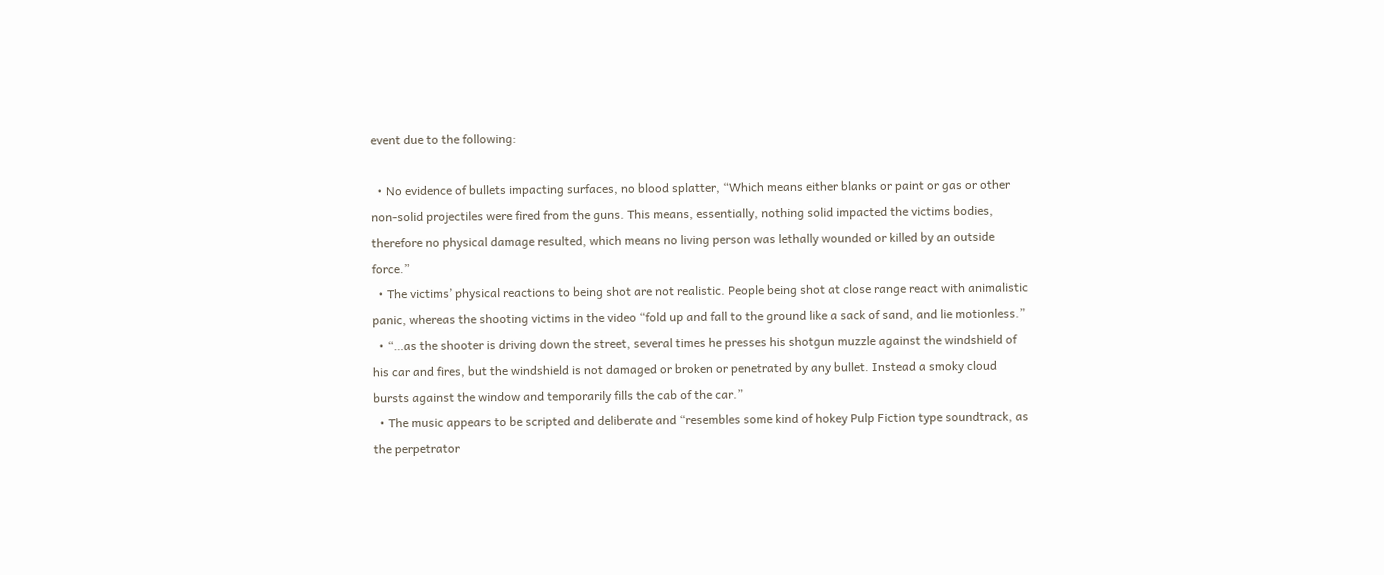event due to the following:

  • No evidence of bullets impacting surfaces, no blood splatter, “Which means either blanks or paint or gas or other non-solid projectiles were fired from the guns. This means, essentially, nothing solid impacted the victims bodies, therefore no physical damage resulted, which means no living person was lethally wounded or killed by an outside force.”
  • The victims’ physical reactions to being shot are not realistic. People being shot at close range react with animalistic panic, whereas the shooting victims in the video “fold up and fall to the ground like a sack of sand, and lie motionless.”
  • “…as the shooter is driving down the street, several times he presses his shotgun muzzle against the windshield of his car and fires, but the windshield is not damaged or broken or penetrated by any bullet. Instead a smoky cloud bursts against the window and temporarily fills the cab of the car.”
  • The music appears to be scripted and deliberate and “resembles some kind of hokey Pulp Fiction type soundtrack, as the perpetrator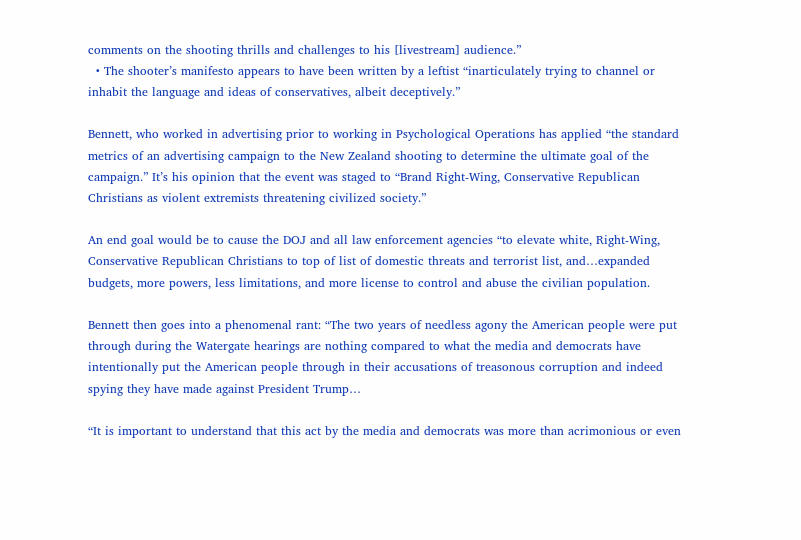comments on the shooting thrills and challenges to his [livestream] audience.”
  • The shooter’s manifesto appears to have been written by a leftist “inarticulately trying to channel or inhabit the language and ideas of conservatives, albeit deceptively.”

Bennett, who worked in advertising prior to working in Psychological Operations has applied “the standard metrics of an advertising campaign to the New Zealand shooting to determine the ultimate goal of the campaign.” It’s his opinion that the event was staged to “Brand Right-Wing, Conservative Republican Christians as violent extremists threatening civilized society.”

An end goal would be to cause the DOJ and all law enforcement agencies “to elevate white, Right-Wing, Conservative Republican Christians to top of list of domestic threats and terrorist list, and…expanded budgets, more powers, less limitations, and more license to control and abuse the civilian population.

Bennett then goes into a phenomenal rant: “The two years of needless agony the American people were put through during the Watergate hearings are nothing compared to what the media and democrats have intentionally put the American people through in their accusations of treasonous corruption and indeed spying they have made against President Trump…

“It is important to understand that this act by the media and democrats was more than acrimonious or even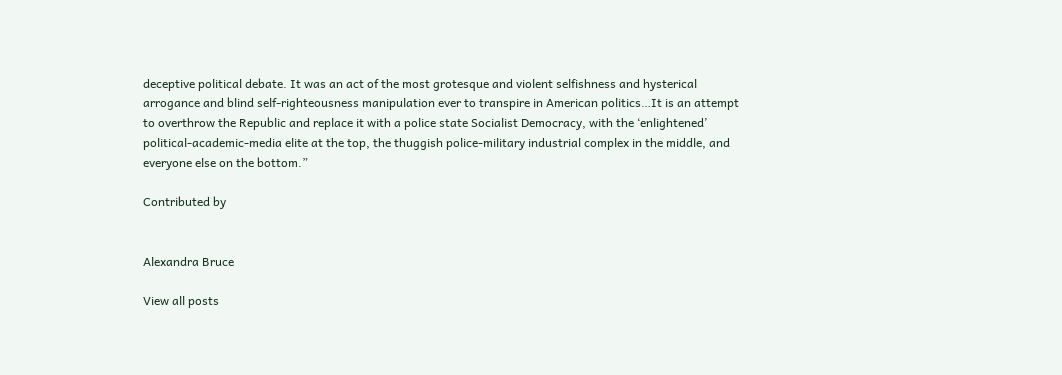deceptive political debate. It was an act of the most grotesque and violent selfishness and hysterical arrogance and blind self-righteousness manipulation ever to transpire in American politics…It is an attempt to overthrow the Republic and replace it with a police state Socialist Democracy, with the ‘enlightened’ political-academic-media elite at the top, the thuggish police-military industrial complex in the middle, and everyone else on the bottom.”

Contributed by


Alexandra Bruce

View all posts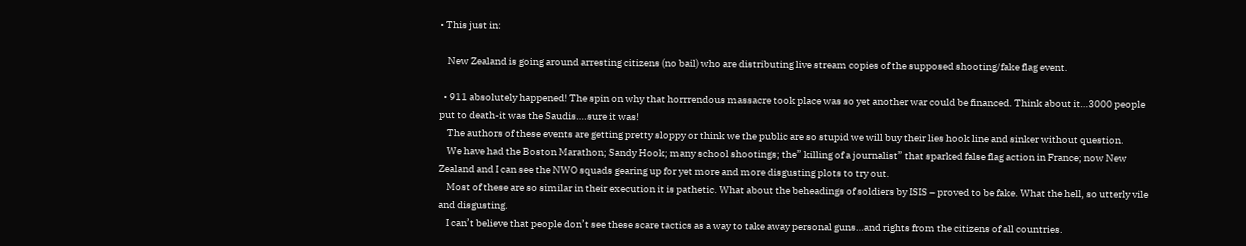• This just in:

    New Zealand is going around arresting citizens (no bail) who are distributing live stream copies of the supposed shooting/fake flag event.

  • 911 absolutely happened! The spin on why that horrrendous massacre took place was so yet another war could be financed. Think about it…3000 people put to death-it was the Saudis….sure it was!
    The authors of these events are getting pretty sloppy or think we the public are so stupid we will buy their lies hook line and sinker without question.
    We have had the Boston Marathon; Sandy Hook; many school shootings; the” killing of a journalist” that sparked false flag action in France; now New Zealand and I can see the NWO squads gearing up for yet more and more disgusting plots to try out.
    Most of these are so similar in their execution it is pathetic. What about the beheadings of soldiers by ISIS – proved to be fake. What the hell, so utterly vile and disgusting.
    I can’t believe that people don’t see these scare tactics as a way to take away personal guns…and rights from the citizens of all countries.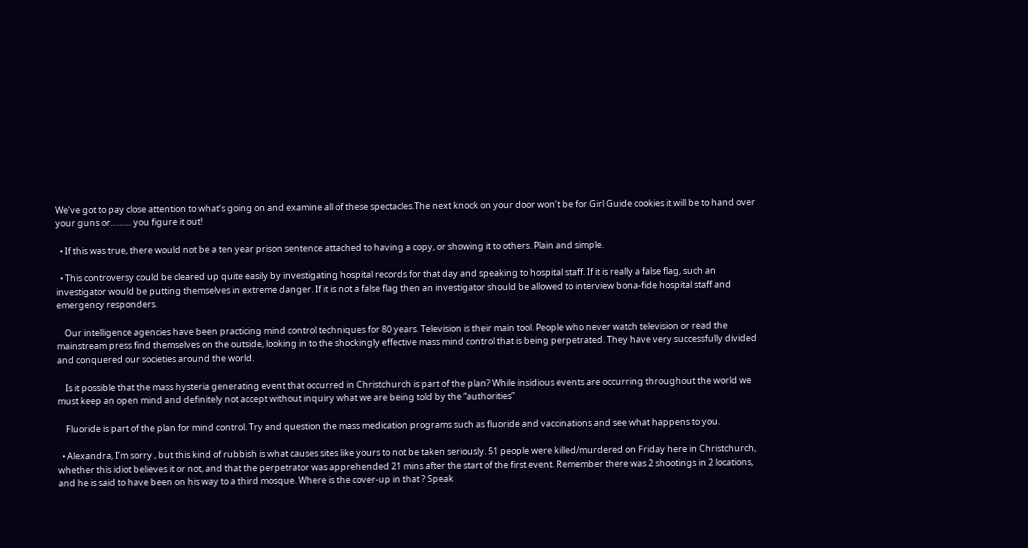We’ve got to pay close attention to what’s going on and examine all of these spectacles.The next knock on your door won’t be for Girl Guide cookies it will be to hand over your guns or……… you figure it out!

  • If this was true, there would not be a ten year prison sentence attached to having a copy, or showing it to others. Plain and simple.

  • This controversy could be cleared up quite easily by investigating hospital records for that day and speaking to hospital staff. If it is really a false flag, such an investigator would be putting themselves in extreme danger. If it is not a false flag then an investigator should be allowed to interview bona-fide hospital staff and emergency responders.

    Our intelligence agencies have been practicing mind control techniques for 80 years. Television is their main tool. People who never watch television or read the mainstream press find themselves on the outside, looking in to the shockingly effective mass mind control that is being perpetrated. They have very successfully divided and conquered our societies around the world.

    Is it possible that the mass hysteria generating event that occurred in Christchurch is part of the plan? While insidious events are occurring throughout the world we must keep an open mind and definitely not accept without inquiry what we are being told by the “authorities”

    Fluoride is part of the plan for mind control. Try and question the mass medication programs such as fluoride and vaccinations and see what happens to you.

  • Alexandra, I’m sorry , but this kind of rubbish is what causes sites like yours to not be taken seriously. 51 people were killed/murdered on Friday here in Christchurch, whether this idiot believes it or not, and that the perpetrator was apprehended 21 mins after the start of the first event. Remember there was 2 shootings in 2 locations, and he is said to have been on his way to a third mosque. Where is the cover-up in that ? Speak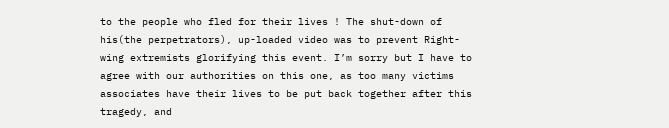to the people who fled for their lives ! The shut-down of his(the perpetrators), up-loaded video was to prevent Right-wing extremists glorifying this event. I’m sorry but I have to agree with our authorities on this one, as too many victims associates have their lives to be put back together after this tragedy, and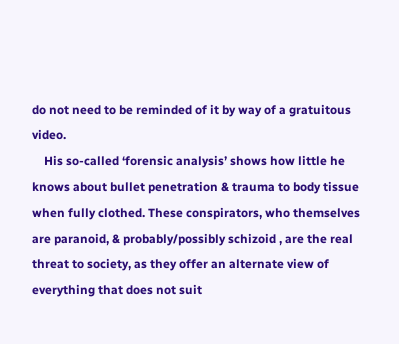do not need to be reminded of it by way of a gratuitous video.
    His so-called ‘forensic analysis’ shows how little he knows about bullet penetration & trauma to body tissue when fully clothed. These conspirators, who themselves are paranoid, & probably/possibly schizoid , are the real threat to society, as they offer an alternate view of everything that does not suit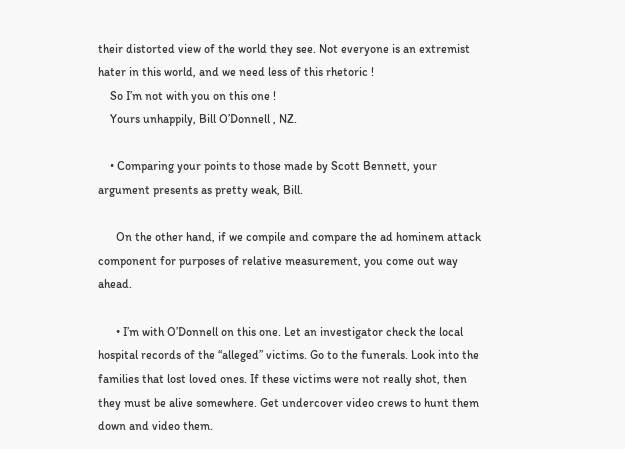their distorted view of the world they see. Not everyone is an extremist hater in this world, and we need less of this rhetoric !
    So I’m not with you on this one !
    Yours unhappily, Bill O’Donnell , NZ.

    • Comparing your points to those made by Scott Bennett, your argument presents as pretty weak, Bill.

      On the other hand, if we compile and compare the ad hominem attack component for purposes of relative measurement, you come out way ahead.

      • I’m with O’Donnell on this one. Let an investigator check the local hospital records of the “alleged” victims. Go to the funerals. Look into the families that lost loved ones. If these victims were not really shot, then they must be alive somewhere. Get undercover video crews to hunt them down and video them.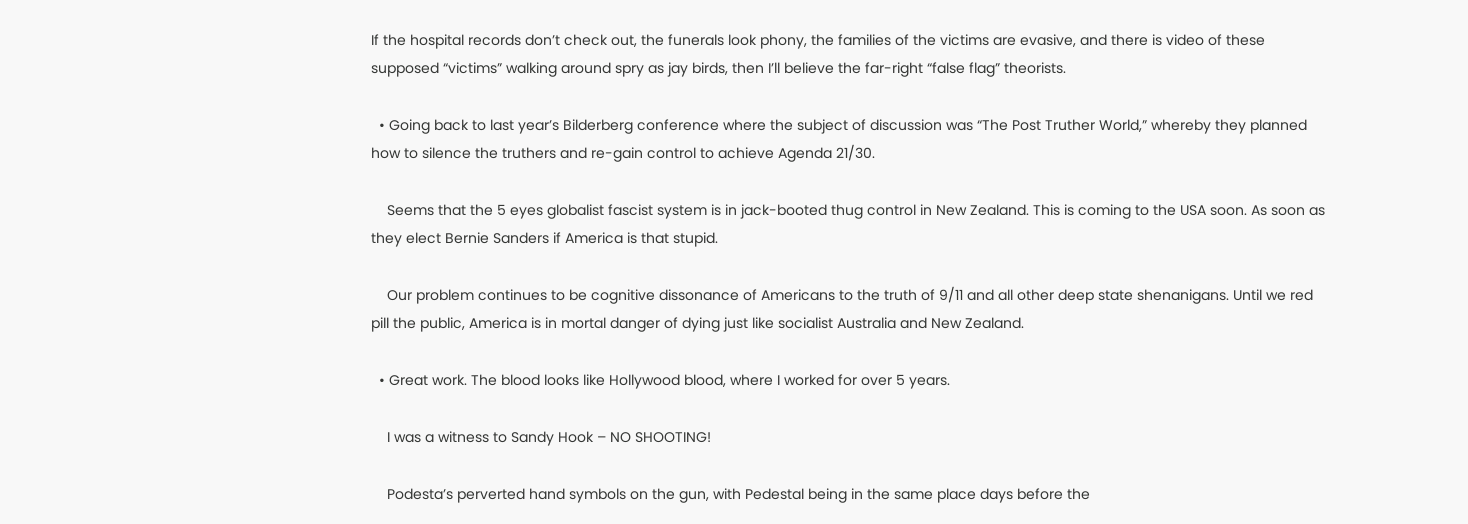If the hospital records don’t check out, the funerals look phony, the families of the victims are evasive, and there is video of these supposed “victims” walking around spry as jay birds, then I’ll believe the far-right “false flag” theorists.

  • Going back to last year’s Bilderberg conference where the subject of discussion was “The Post Truther World,” whereby they planned how to silence the truthers and re-gain control to achieve Agenda 21/30.

    Seems that the 5 eyes globalist fascist system is in jack-booted thug control in New Zealand. This is coming to the USA soon. As soon as they elect Bernie Sanders if America is that stupid.

    Our problem continues to be cognitive dissonance of Americans to the truth of 9/11 and all other deep state shenanigans. Until we red pill the public, America is in mortal danger of dying just like socialist Australia and New Zealand.

  • Great work. The blood looks like Hollywood blood, where I worked for over 5 years.

    I was a witness to Sandy Hook – NO SHOOTING!

    Podesta’s perverted hand symbols on the gun, with Pedestal being in the same place days before the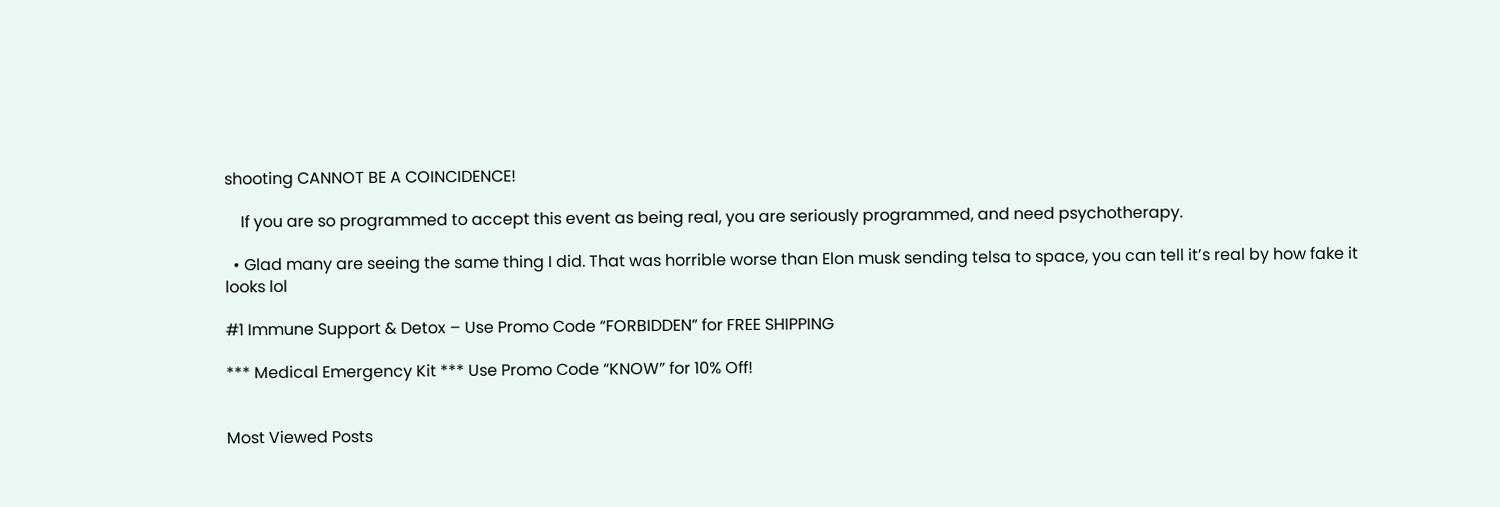shooting CANNOT BE A COINCIDENCE!

    If you are so programmed to accept this event as being real, you are seriously programmed, and need psychotherapy.

  • Glad many are seeing the same thing I did. That was horrible worse than Elon musk sending telsa to space, you can tell it’s real by how fake it looks lol

#1 Immune Support & Detox – Use Promo Code “FORBIDDEN” for FREE SHIPPING

*** Medical Emergency Kit *** Use Promo Code “KNOW” for 10% Off!


Most Viewed Posts